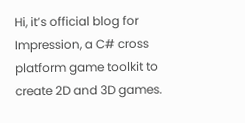Hi, it’s official blog for Impression, a C# cross platform game toolkit to create 2D and 3D games.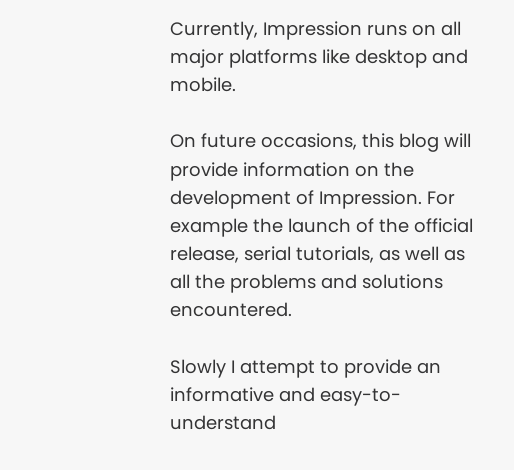Currently, Impression runs on all major platforms like desktop and mobile.

On future occasions, this blog will provide information on the development of Impression. For example the launch of the official release, serial tutorials, as well as all the problems and solutions encountered.

Slowly I attempt to provide an informative and easy-to-understand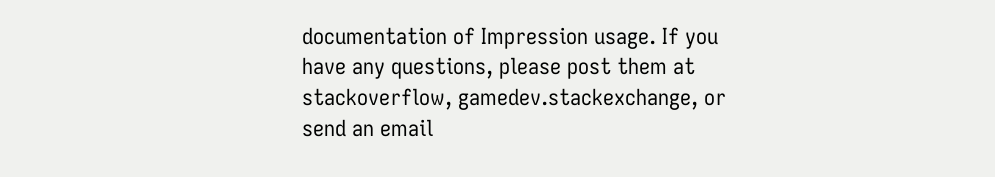documentation of Impression usage. If you have any questions, please post them at stackoverflow, gamedev.stackexchange, or send an email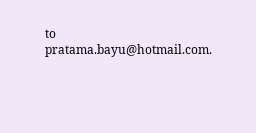to pratama.bayu@hotmail.com.